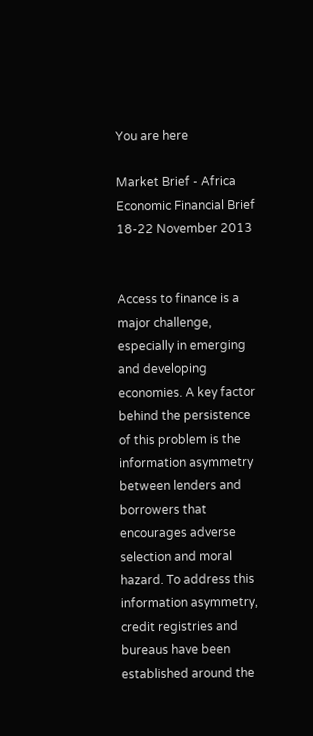You are here

Market Brief - Africa Economic Financial Brief 18-22 November 2013


Access to finance is a major challenge, especially in emerging and developing economies. A key factor behind the persistence of this problem is the information asymmetry between lenders and borrowers that encourages adverse selection and moral hazard. To address this information asymmetry, credit registries and bureaus have been established around the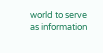world to serve as information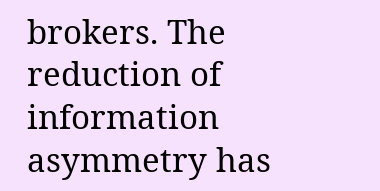brokers. The reduction of information asymmetry has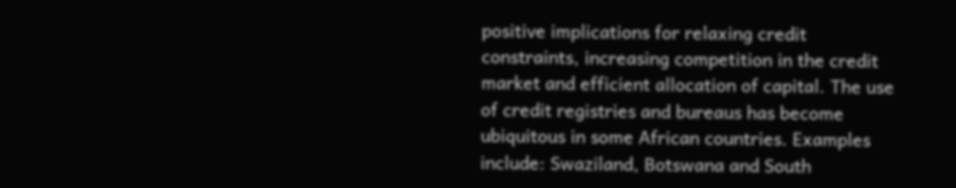positive implications for relaxing credit constraints, increasing competition in the credit market and efficient allocation of capital. The use of credit registries and bureaus has become ubiquitous in some African countries. Examples include: Swaziland, Botswana and South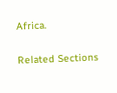Africa.

Related Sections